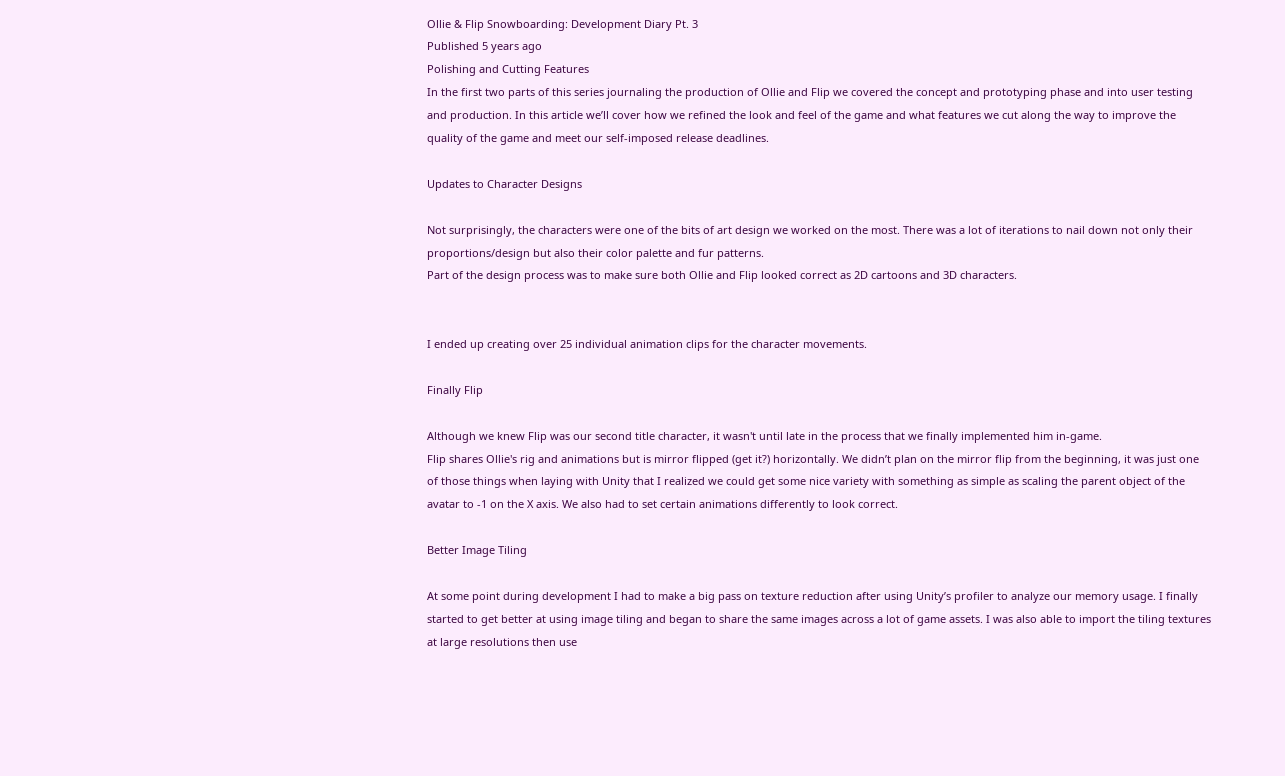Ollie & Flip Snowboarding: Development Diary Pt. 3
Published 5 years ago
Polishing and Cutting Features
In the first two parts of this series journaling the production of Ollie and Flip we covered the concept and prototyping phase and into user testing and production. In this article we’ll cover how we refined the look and feel of the game and what features we cut along the way to improve the quality of the game and meet our self-imposed release deadlines.

Updates to Character Designs

Not surprisingly, the characters were one of the bits of art design we worked on the most. There was a lot of iterations to nail down not only their proportions/design but also their color palette and fur patterns.
Part of the design process was to make sure both Ollie and Flip looked correct as 2D cartoons and 3D characters.


I ended up creating over 25 individual animation clips for the character movements.

Finally Flip

Although we knew Flip was our second title character, it wasn't until late in the process that we finally implemented him in-game.
Flip shares Ollie's rig and animations but is mirror flipped (get it?) horizontally. We didn’t plan on the mirror flip from the beginning, it was just one of those things when laying with Unity that I realized we could get some nice variety with something as simple as scaling the parent object of the avatar to -1 on the X axis. We also had to set certain animations differently to look correct.

Better Image Tiling

At some point during development I had to make a big pass on texture reduction after using Unity’s profiler to analyze our memory usage. I finally started to get better at using image tiling and began to share the same images across a lot of game assets. I was also able to import the tiling textures at large resolutions then use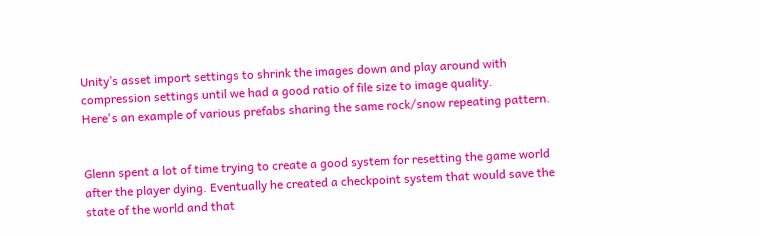Unity’s asset import settings to shrink the images down and play around with compression settings until we had a good ratio of file size to image quality.
Here's an example of various prefabs sharing the same rock/snow repeating pattern.


Glenn spent a lot of time trying to create a good system for resetting the game world after the player dying. Eventually he created a checkpoint system that would save the state of the world and that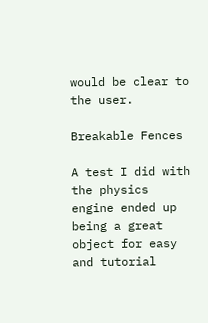would be clear to the user.

Breakable Fences

A test I did with the physics engine ended up being a great object for easy and tutorial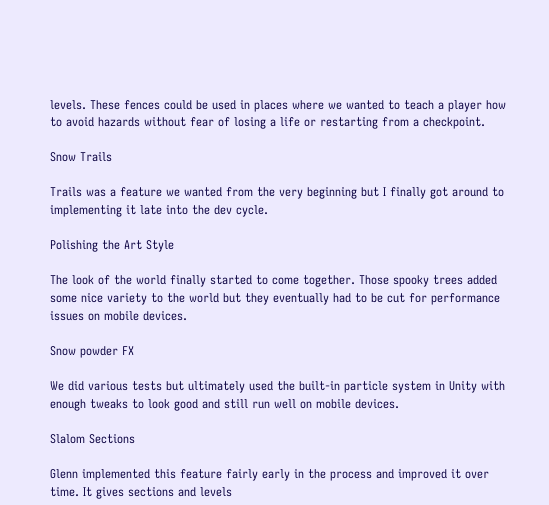levels. These fences could be used in places where we wanted to teach a player how to avoid hazards without fear of losing a life or restarting from a checkpoint.

Snow Trails

Trails was a feature we wanted from the very beginning but I finally got around to implementing it late into the dev cycle.

Polishing the Art Style

The look of the world finally started to come together. Those spooky trees added some nice variety to the world but they eventually had to be cut for performance issues on mobile devices.

Snow powder FX

We did various tests but ultimately used the built-in particle system in Unity with enough tweaks to look good and still run well on mobile devices.

Slalom Sections

Glenn implemented this feature fairly early in the process and improved it over time. It gives sections and levels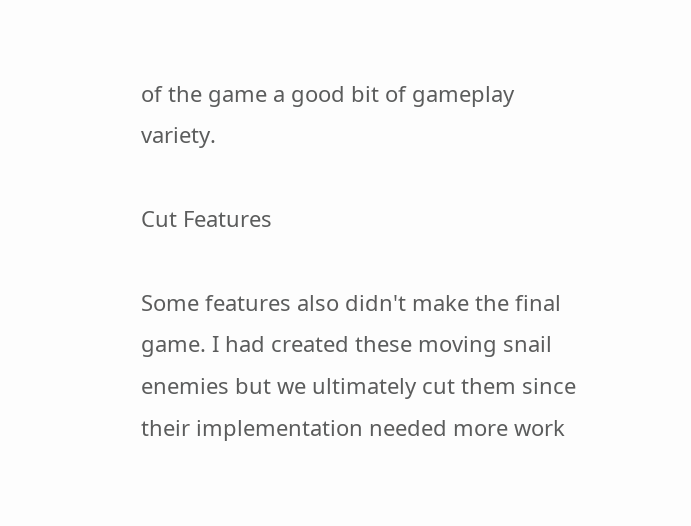of the game a good bit of gameplay variety.

Cut Features

Some features also didn't make the final game. I had created these moving snail enemies but we ultimately cut them since their implementation needed more work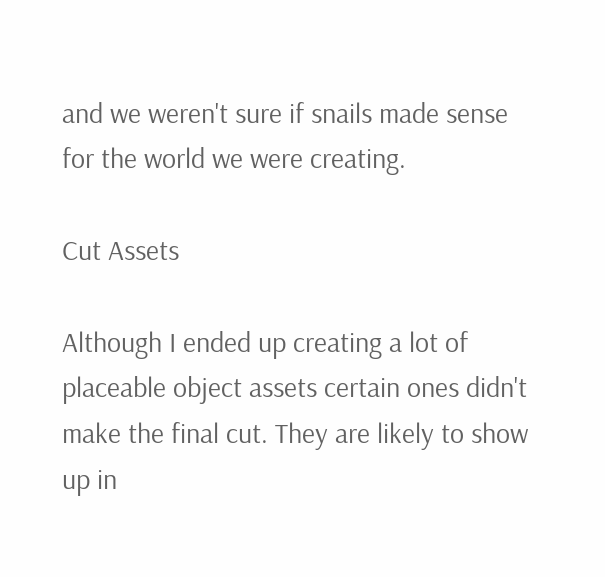and we weren't sure if snails made sense for the world we were creating.

Cut Assets

Although I ended up creating a lot of placeable object assets certain ones didn't make the final cut. They are likely to show up in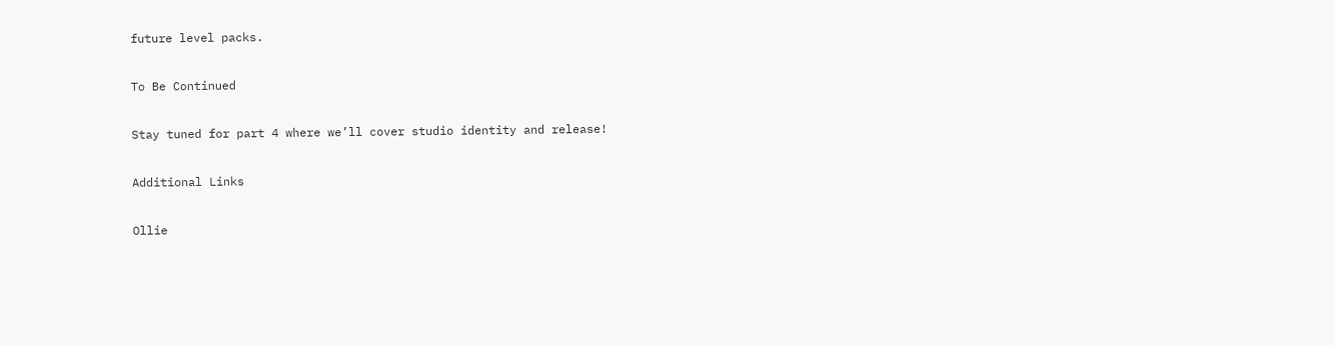future level packs.

To Be Continued

Stay tuned for part 4 where we’ll cover studio identity and release!

Additional Links

Ollie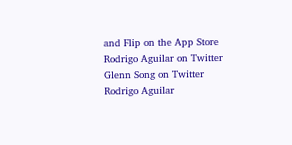and Flip on the App Store
Rodrigo Aguilar on Twitter
Glenn Song on Twitter
Rodrigo Aguilar